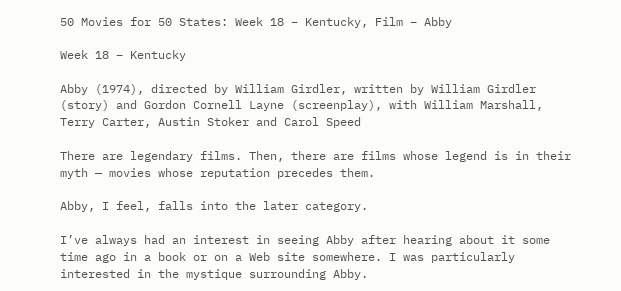50 Movies for 50 States: Week 18 – Kentucky, Film – Abby

Week 18 – Kentucky

Abby (1974), directed by William Girdler, written by William Girdler (story) and Gordon Cornell Layne (screenplay), with William Marshall, Terry Carter, Austin Stoker and Carol Speed

There are legendary films. Then, there are films whose legend is in their myth — movies whose reputation precedes them.

Abby, I feel, falls into the later category.

I’ve always had an interest in seeing Abby after hearing about it some time ago in a book or on a Web site somewhere. I was particularly interested in the mystique surrounding Abby.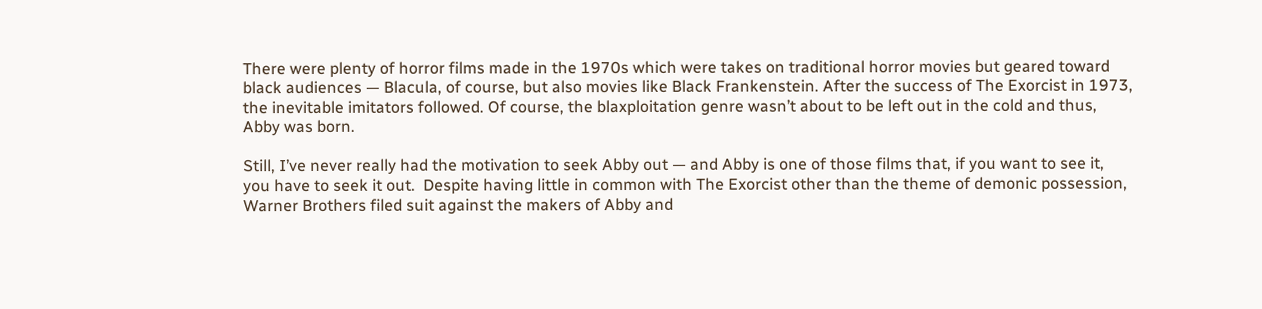There were plenty of horror films made in the 1970s which were takes on traditional horror movies but geared toward black audiences — Blacula, of course, but also movies like Black Frankenstein. After the success of The Exorcist in 1973, the inevitable imitators followed. Of course, the blaxploitation genre wasn’t about to be left out in the cold and thus, Abby was born.

Still, I’ve never really had the motivation to seek Abby out — and Abby is one of those films that, if you want to see it, you have to seek it out.  Despite having little in common with The Exorcist other than the theme of demonic possession, Warner Brothers filed suit against the makers of Abby and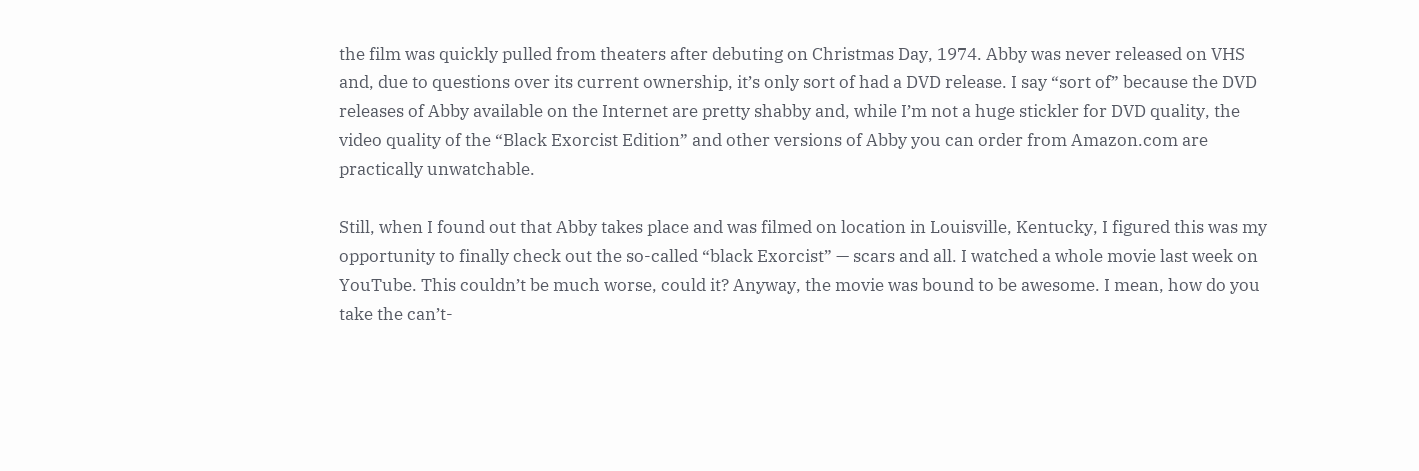the film was quickly pulled from theaters after debuting on Christmas Day, 1974. Abby was never released on VHS and, due to questions over its current ownership, it’s only sort of had a DVD release. I say “sort of” because the DVD releases of Abby available on the Internet are pretty shabby and, while I’m not a huge stickler for DVD quality, the video quality of the “Black Exorcist Edition” and other versions of Abby you can order from Amazon.com are practically unwatchable.

Still, when I found out that Abby takes place and was filmed on location in Louisville, Kentucky, I figured this was my opportunity to finally check out the so-called “black Exorcist” — scars and all. I watched a whole movie last week on YouTube. This couldn’t be much worse, could it? Anyway, the movie was bound to be awesome. I mean, how do you take the can’t-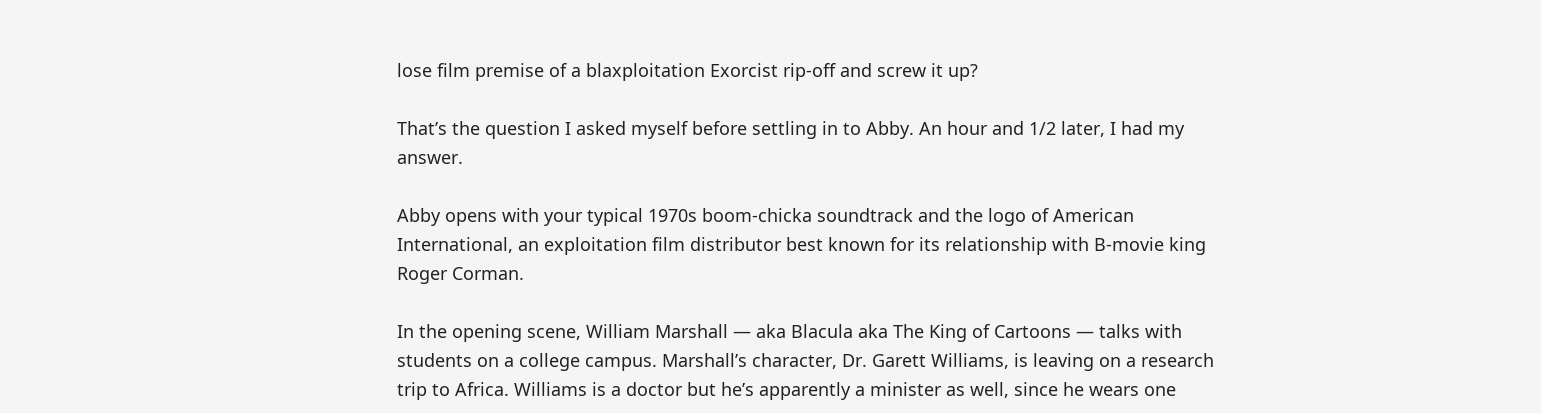lose film premise of a blaxploitation Exorcist rip-off and screw it up?

That’s the question I asked myself before settling in to Abby. An hour and 1/2 later, I had my answer.

Abby opens with your typical 1970s boom-chicka soundtrack and the logo of American International, an exploitation film distributor best known for its relationship with B-movie king Roger Corman.

In the opening scene, William Marshall — aka Blacula aka The King of Cartoons — talks with students on a college campus. Marshall’s character, Dr. Garett Williams, is leaving on a research trip to Africa. Williams is a doctor but he’s apparently a minister as well, since he wears one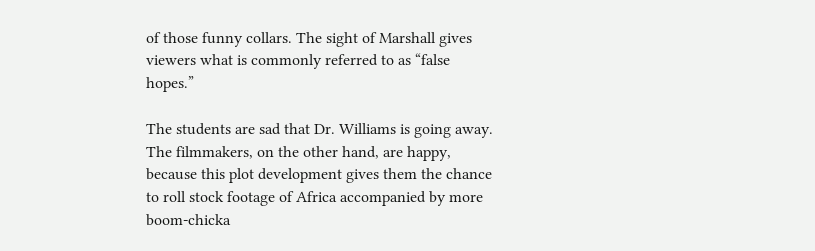of those funny collars. The sight of Marshall gives viewers what is commonly referred to as “false hopes.”

The students are sad that Dr. Williams is going away. The filmmakers, on the other hand, are happy, because this plot development gives them the chance to roll stock footage of Africa accompanied by more boom-chicka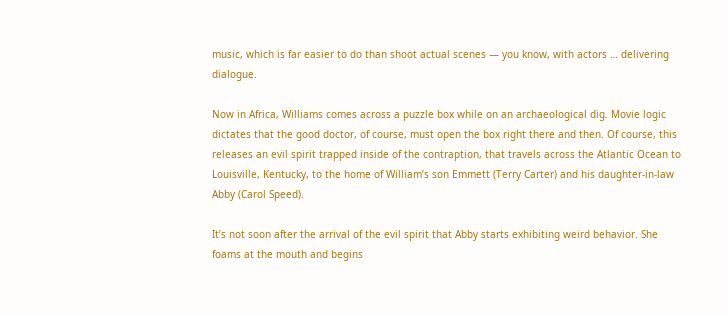music, which is far easier to do than shoot actual scenes — you know, with actors … delivering dialogue.

Now in Africa, Williams comes across a puzzle box while on an archaeological dig. Movie logic dictates that the good doctor, of course, must open the box right there and then. Of course, this releases an evil spirit trapped inside of the contraption, that travels across the Atlantic Ocean to Louisville, Kentucky, to the home of William’s son Emmett (Terry Carter) and his daughter-in-law Abby (Carol Speed).

It’s not soon after the arrival of the evil spirit that Abby starts exhibiting weird behavior. She foams at the mouth and begins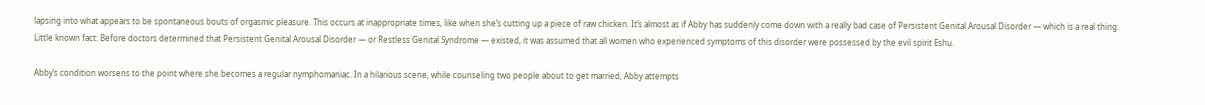lapsing into what appears to be spontaneous bouts of orgasmic pleasure. This occurs at inappropriate times, like when she’s cutting up a piece of raw chicken. It’s almost as if Abby has suddenly come down with a really bad case of Persistent Genital Arousal Disorder — which is a real thing. Little known fact: Before doctors determined that Persistent Genital Arousal Disorder — or Restless Genital Syndrome — existed, it was assumed that all women who experienced symptoms of this disorder were possessed by the evil spirit Eshu.

Abby’s condition worsens to the point where she becomes a regular nymphomaniac. In a hilarious scene, while counseling two people about to get married, Abby attempts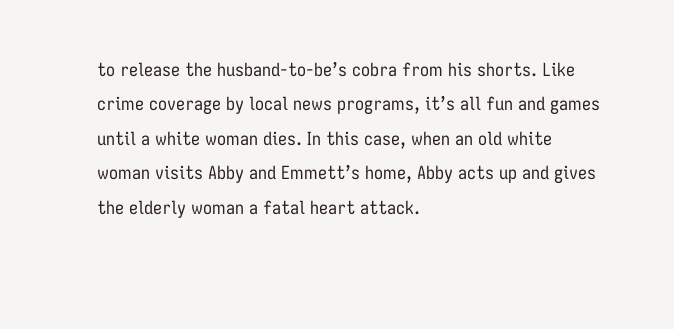to release the husband-to-be’s cobra from his shorts. Like crime coverage by local news programs, it’s all fun and games until a white woman dies. In this case, when an old white woman visits Abby and Emmett’s home, Abby acts up and gives the elderly woman a fatal heart attack.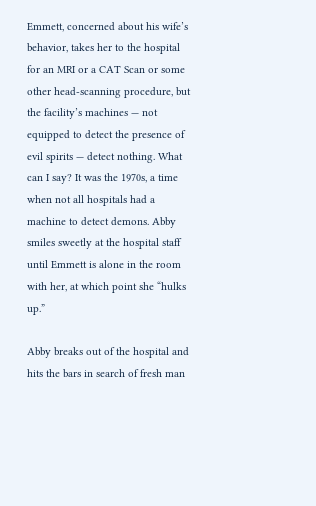Emmett, concerned about his wife’s behavior, takes her to the hospital for an MRI or a CAT Scan or some other head-scanning procedure, but the facility’s machines — not equipped to detect the presence of evil spirits — detect nothing. What can I say? It was the 1970s, a time when not all hospitals had a machine to detect demons. Abby smiles sweetly at the hospital staff until Emmett is alone in the room with her, at which point she “hulks up.”

Abby breaks out of the hospital and hits the bars in search of fresh man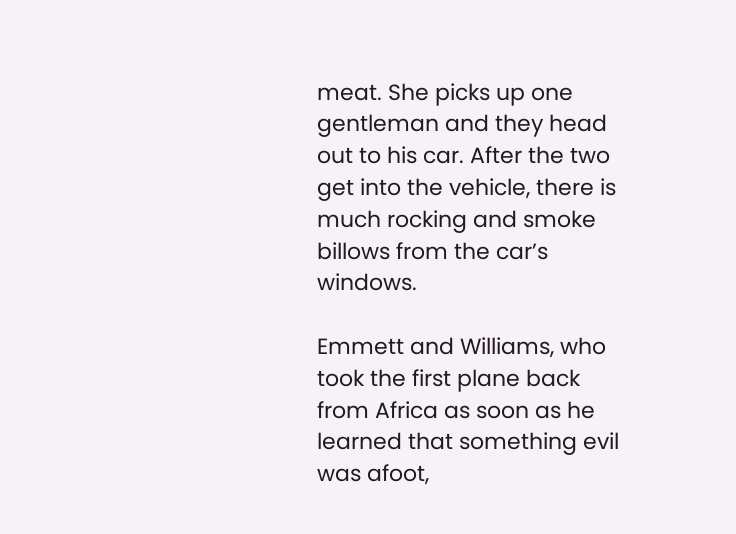meat. She picks up one gentleman and they head out to his car. After the two get into the vehicle, there is much rocking and smoke billows from the car’s windows.

Emmett and Williams, who took the first plane back from Africa as soon as he learned that something evil was afoot,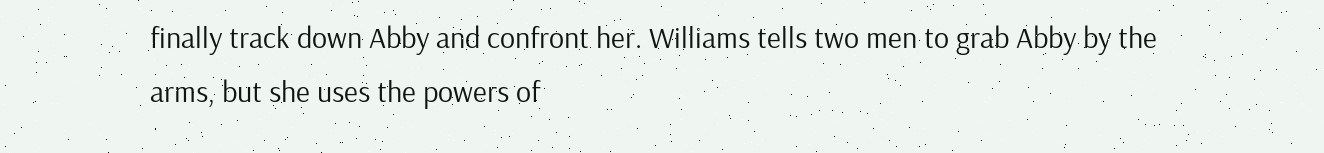finally track down Abby and confront her. Williams tells two men to grab Abby by the arms, but she uses the powers of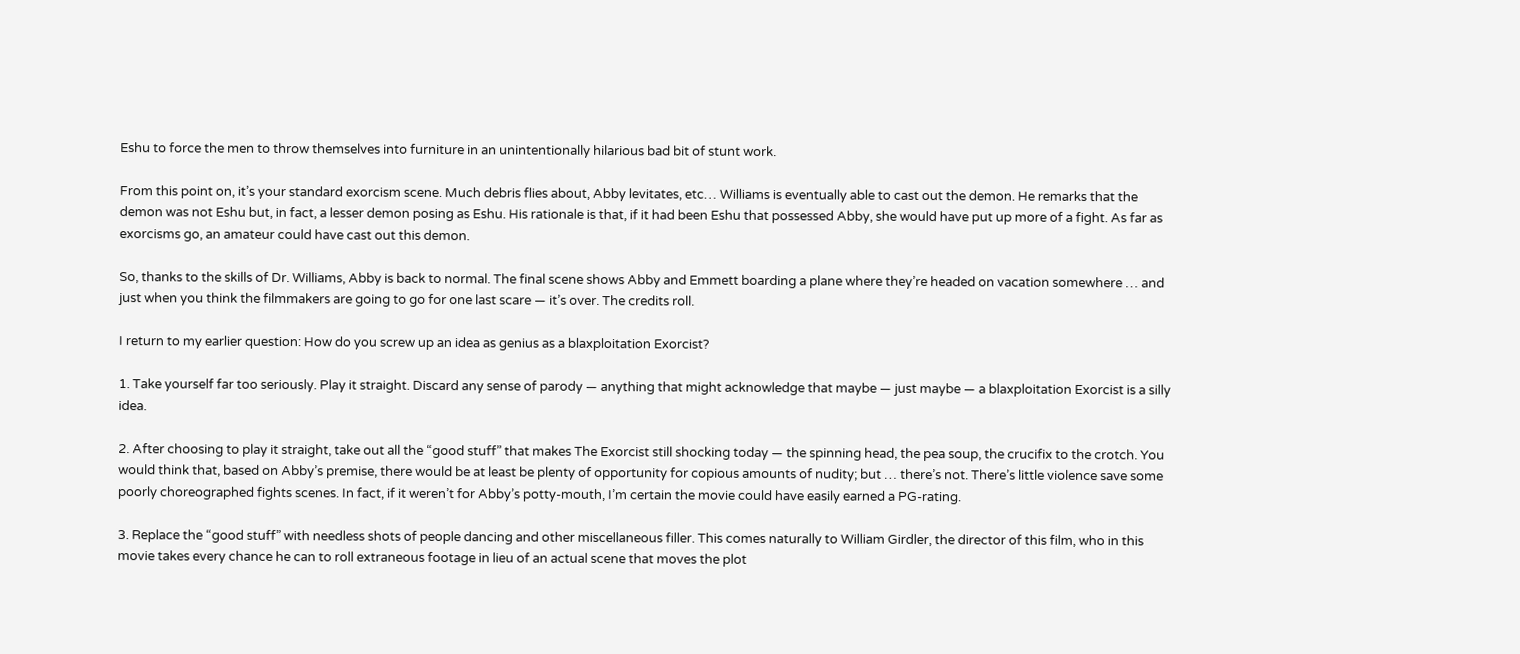Eshu to force the men to throw themselves into furniture in an unintentionally hilarious bad bit of stunt work.

From this point on, it’s your standard exorcism scene. Much debris flies about, Abby levitates, etc… Williams is eventually able to cast out the demon. He remarks that the demon was not Eshu but, in fact, a lesser demon posing as Eshu. His rationale is that, if it had been Eshu that possessed Abby, she would have put up more of a fight. As far as exorcisms go, an amateur could have cast out this demon.

So, thanks to the skills of Dr. Williams, Abby is back to normal. The final scene shows Abby and Emmett boarding a plane where they’re headed on vacation somewhere … and just when you think the filmmakers are going to go for one last scare — it’s over. The credits roll.

I return to my earlier question: How do you screw up an idea as genius as a blaxploitation Exorcist?

1. Take yourself far too seriously. Play it straight. Discard any sense of parody — anything that might acknowledge that maybe — just maybe — a blaxploitation Exorcist is a silly idea.

2. After choosing to play it straight, take out all the “good stuff” that makes The Exorcist still shocking today — the spinning head, the pea soup, the crucifix to the crotch. You would think that, based on Abby’s premise, there would be at least be plenty of opportunity for copious amounts of nudity; but … there’s not. There’s little violence save some poorly choreographed fights scenes. In fact, if it weren’t for Abby’s potty-mouth, I’m certain the movie could have easily earned a PG-rating.

3. Replace the “good stuff” with needless shots of people dancing and other miscellaneous filler. This comes naturally to William Girdler, the director of this film, who in this movie takes every chance he can to roll extraneous footage in lieu of an actual scene that moves the plot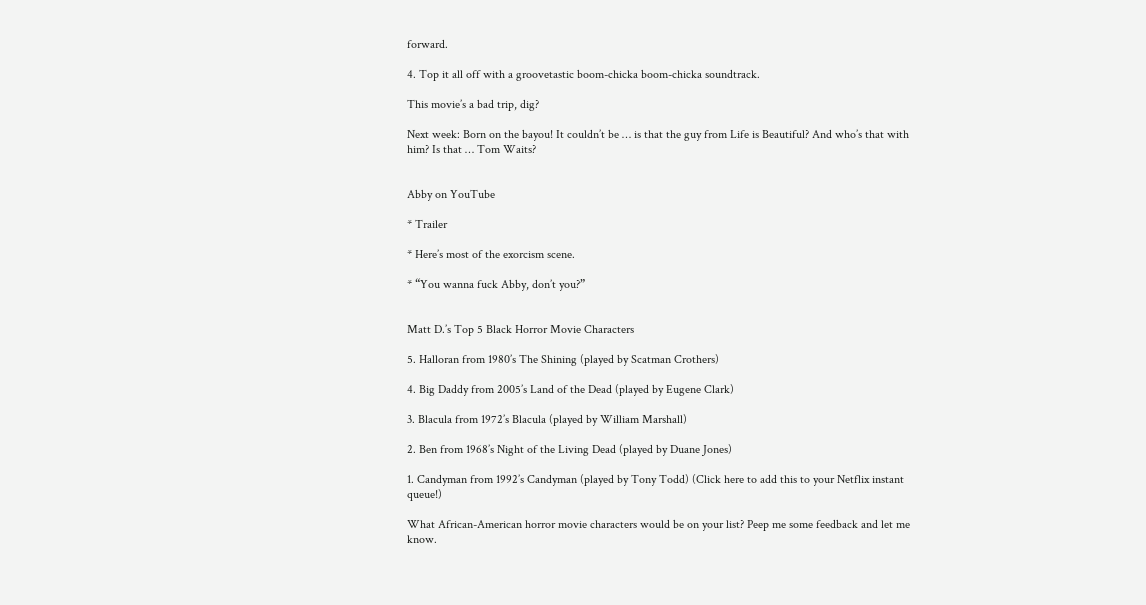forward.

4. Top it all off with a groovetastic boom-chicka boom-chicka soundtrack.

This movie’s a bad trip, dig?

Next week: Born on the bayou! It couldn’t be … is that the guy from Life is Beautiful? And who’s that with him? Is that … Tom Waits?


Abby on YouTube

* Trailer

* Here’s most of the exorcism scene.

* “You wanna fuck Abby, don’t you?”


Matt D.’s Top 5 Black Horror Movie Characters

5. Halloran from 1980’s The Shining (played by Scatman Crothers)

4. Big Daddy from 2005’s Land of the Dead (played by Eugene Clark)

3. Blacula from 1972’s Blacula (played by William Marshall)

2. Ben from 1968’s Night of the Living Dead (played by Duane Jones)

1. Candyman from 1992’s Candyman (played by Tony Todd) (Click here to add this to your Netflix instant queue!)

What African-American horror movie characters would be on your list? Peep me some feedback and let me know.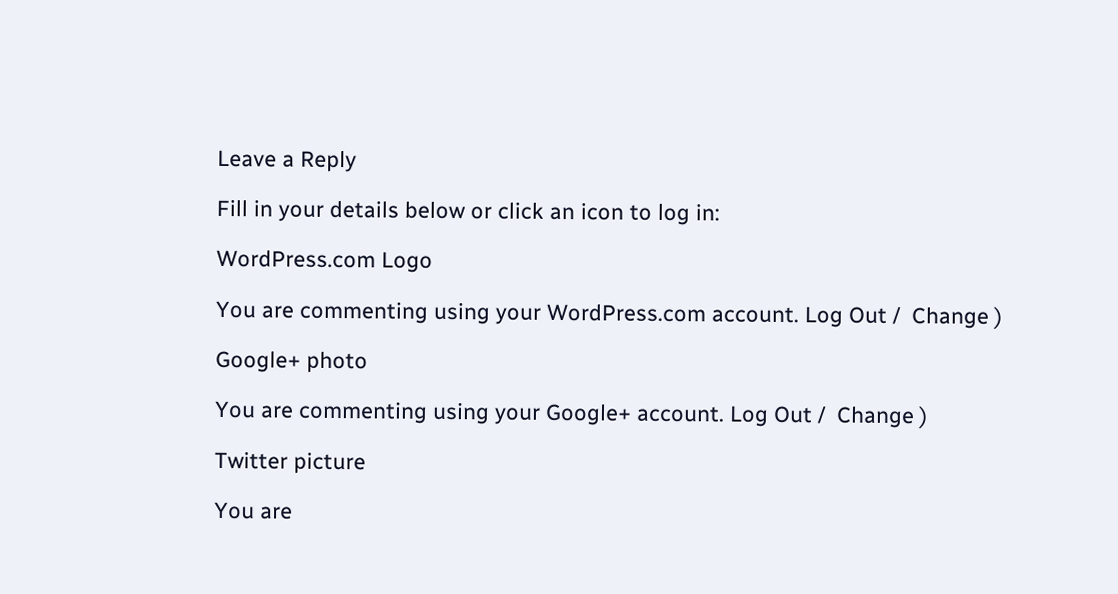Leave a Reply

Fill in your details below or click an icon to log in:

WordPress.com Logo

You are commenting using your WordPress.com account. Log Out /  Change )

Google+ photo

You are commenting using your Google+ account. Log Out /  Change )

Twitter picture

You are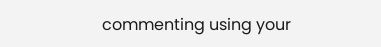commenting using your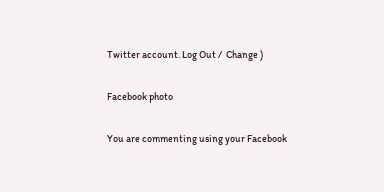Twitter account. Log Out /  Change )

Facebook photo

You are commenting using your Facebook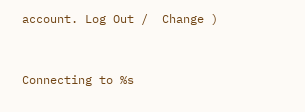account. Log Out /  Change )


Connecting to %s